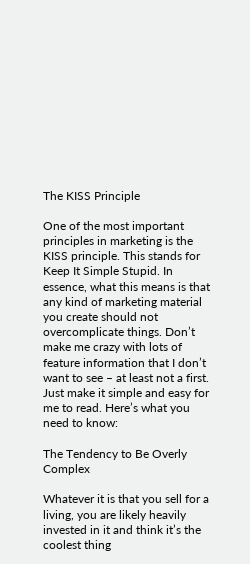The KISS Principle

One of the most important principles in marketing is the KISS principle. This stands for Keep It Simple Stupid. In essence, what this means is that any kind of marketing material you create should not overcomplicate things. Don’t make me crazy with lots of feature information that I don’t want to see – at least not a first. Just make it simple and easy for me to read. Here’s what you need to know:

The Tendency to Be Overly Complex

Whatever it is that you sell for a living, you are likely heavily invested in it and think it’s the coolest thing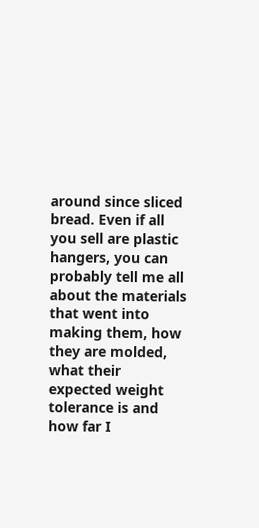around since sliced bread. Even if all you sell are plastic hangers, you can probably tell me all about the materials that went into making them, how they are molded, what their expected weight tolerance is and how far I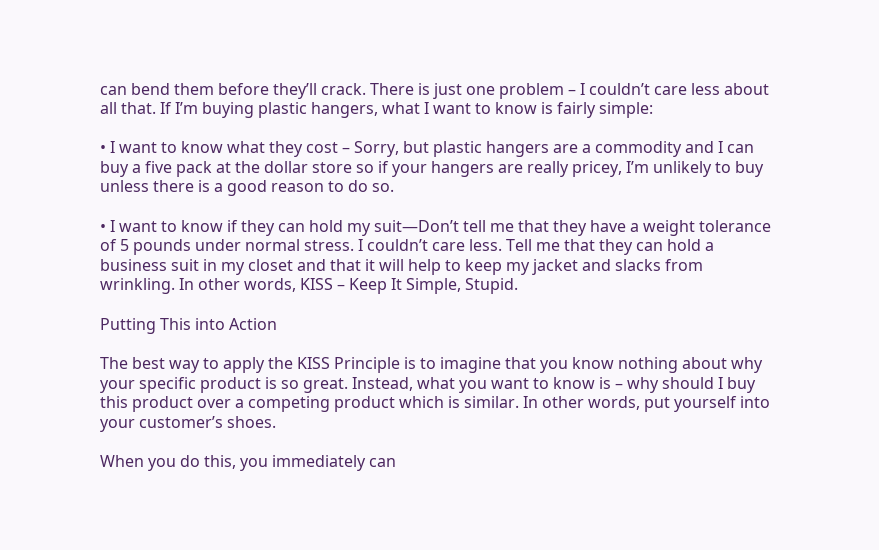can bend them before they’ll crack. There is just one problem – I couldn’t care less about all that. If I’m buying plastic hangers, what I want to know is fairly simple:

• I want to know what they cost – Sorry, but plastic hangers are a commodity and I can buy a five pack at the dollar store so if your hangers are really pricey, I’m unlikely to buy unless there is a good reason to do so.

• I want to know if they can hold my suit—Don’t tell me that they have a weight tolerance of 5 pounds under normal stress. I couldn’t care less. Tell me that they can hold a business suit in my closet and that it will help to keep my jacket and slacks from wrinkling. In other words, KISS – Keep It Simple, Stupid.

Putting This into Action

The best way to apply the KISS Principle is to imagine that you know nothing about why your specific product is so great. Instead, what you want to know is – why should I buy this product over a competing product which is similar. In other words, put yourself into your customer’s shoes.

When you do this, you immediately can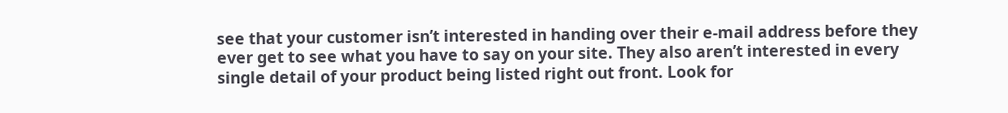see that your customer isn’t interested in handing over their e-mail address before they ever get to see what you have to say on your site. They also aren’t interested in every single detail of your product being listed right out front. Look for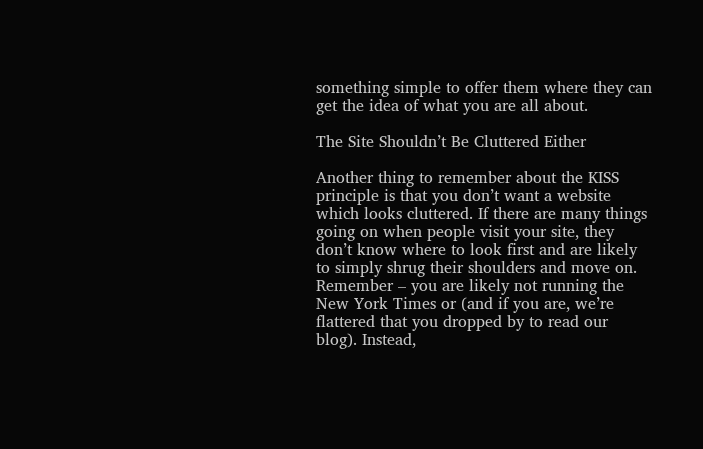something simple to offer them where they can get the idea of what you are all about.

The Site Shouldn’t Be Cluttered Either

Another thing to remember about the KISS principle is that you don’t want a website which looks cluttered. If there are many things going on when people visit your site, they don’t know where to look first and are likely to simply shrug their shoulders and move on. Remember – you are likely not running the New York Times or (and if you are, we’re flattered that you dropped by to read our blog). Instead,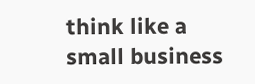think like a small business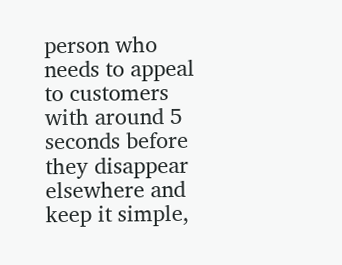person who needs to appeal to customers with around 5 seconds before they disappear elsewhere and keep it simple,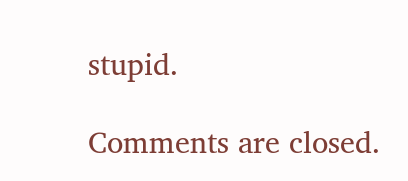stupid.

Comments are closed.